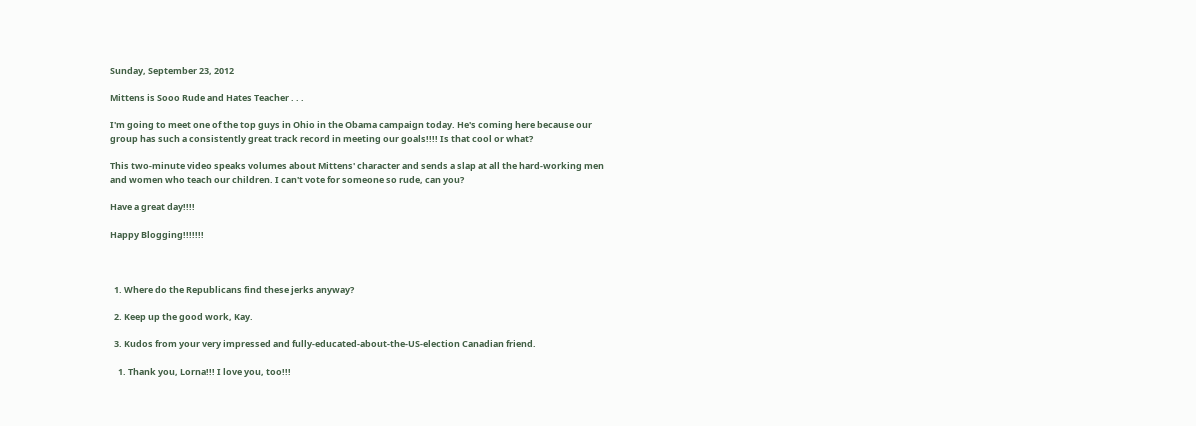Sunday, September 23, 2012

Mittens is Sooo Rude and Hates Teacher . . .

I'm going to meet one of the top guys in Ohio in the Obama campaign today. He's coming here because our group has such a consistently great track record in meeting our goals!!!! Is that cool or what?

This two-minute video speaks volumes about Mittens' character and sends a slap at all the hard-working men and women who teach our children. I can't vote for someone so rude, can you?

Have a great day!!!!

Happy Blogging!!!!!!!



  1. Where do the Republicans find these jerks anyway?

  2. Keep up the good work, Kay.

  3. Kudos from your very impressed and fully-educated-about-the-US-election Canadian friend.

    1. Thank you, Lorna!!! I love you, too!!!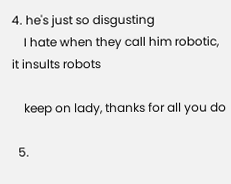4. he's just so disgusting
    I hate when they call him robotic, it insults robots

    keep on lady, thanks for all you do

  5.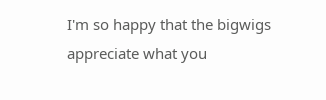I'm so happy that the bigwigs appreciate what you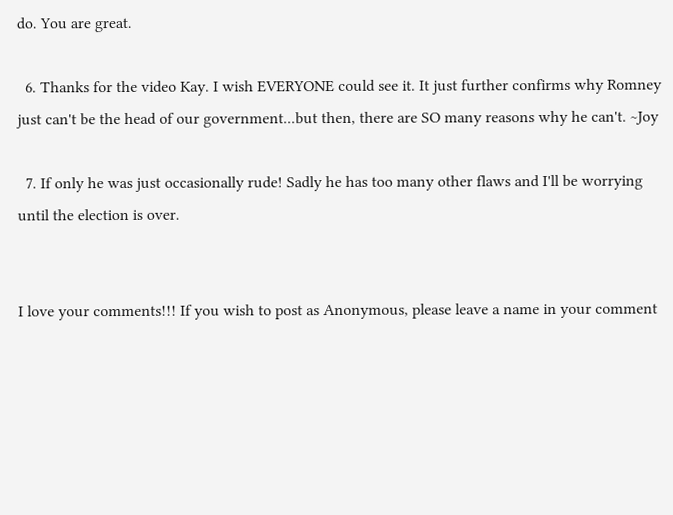do. You are great.

  6. Thanks for the video Kay. I wish EVERYONE could see it. It just further confirms why Romney just can't be the head of our government...but then, there are SO many reasons why he can't. ~Joy

  7. If only he was just occasionally rude! Sadly he has too many other flaws and I'll be worrying until the election is over.


I love your comments!!! If you wish to post as Anonymous, please leave a name in your comment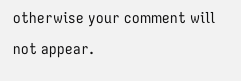otherwise your comment will not appear.